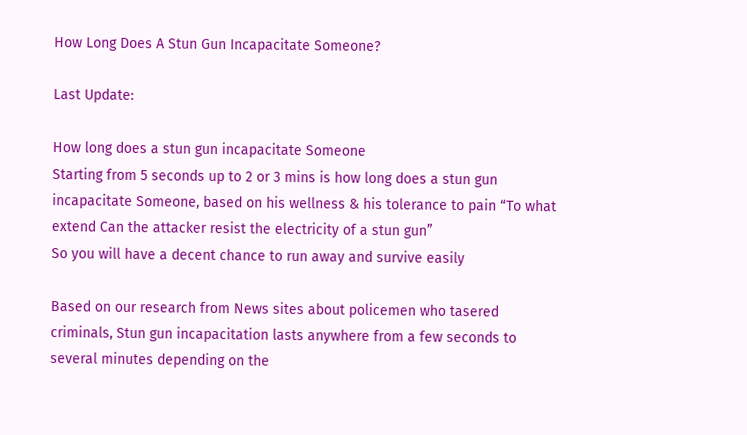How Long Does A Stun Gun Incapacitate Someone?

Last Update:

How long does a stun gun incapacitate Someone
Starting from 5 seconds up to 2 or 3 mins is how long does a stun gun incapacitate Someone, based on his wellness & his tolerance to pain “To what extend Can the attacker resist the electricity of a stun gun”
So you will have a decent chance to run away and survive easily

Based on our research from News sites about policemen who tasered criminals, Stun gun incapacitation lasts anywhere from a few seconds to several minutes depending on the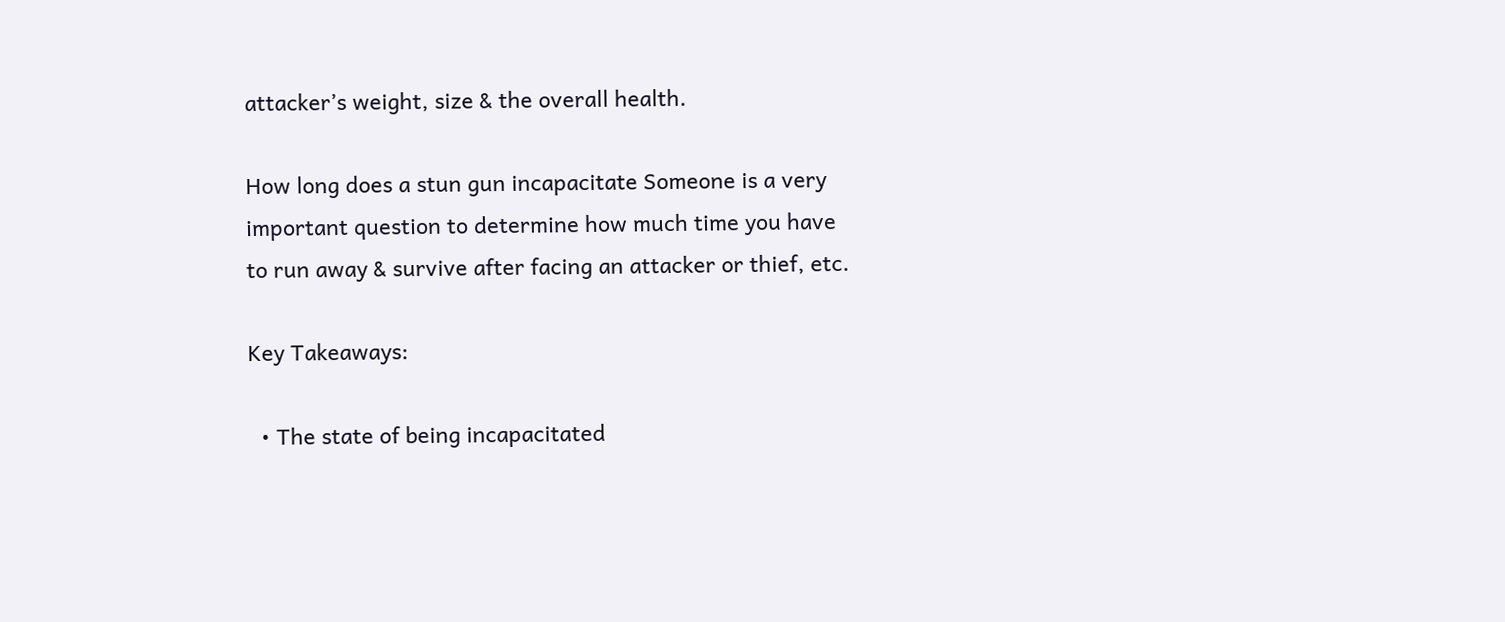attacker’s weight, size & the overall health.

How long does a stun gun incapacitate Someone is a very important question to determine how much time you have to run away & survive after facing an attacker or thief, etc.

Key Takeaways:

  • The state of being incapacitated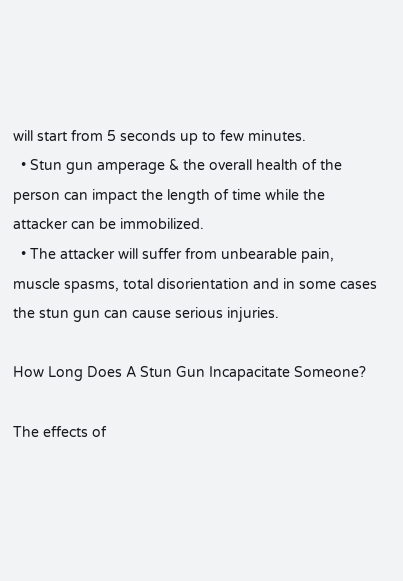will start from 5 seconds up to few minutes.
  • Stun gun amperage & the overall health of the person can impact the length of time while the attacker can be immobilized.
  • The attacker will suffer from unbearable pain, muscle spasms, total disorientation and in some cases the stun gun can cause serious injuries.

How Long Does A Stun Gun Incapacitate Someone?

The effects of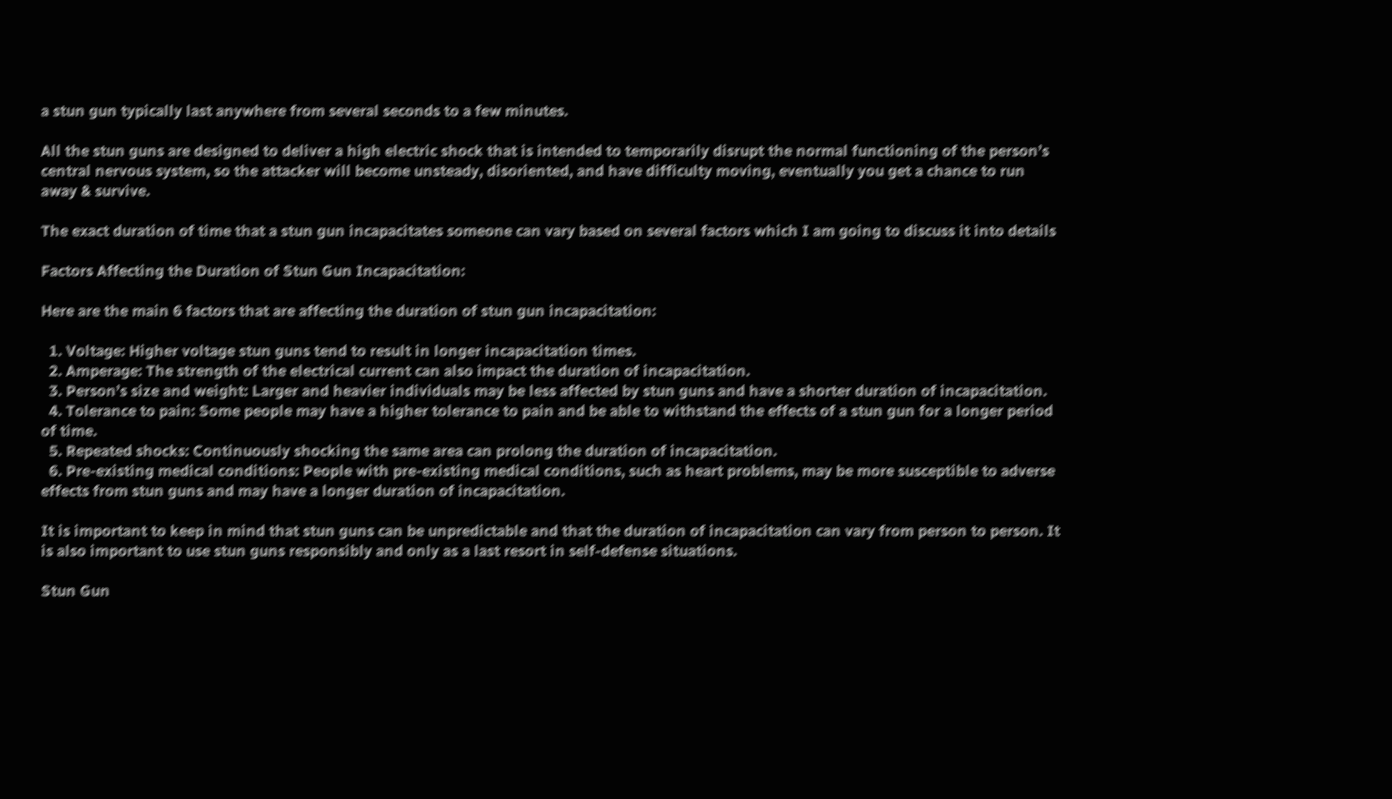a stun gun typically last anywhere from several seconds to a few minutes.

All the stun guns are designed to deliver a high electric shock that is intended to temporarily disrupt the normal functioning of the person’s central nervous system, so the attacker will become unsteady, disoriented, and have difficulty moving, eventually you get a chance to run away & survive.

The exact duration of time that a stun gun incapacitates someone can vary based on several factors which I am going to discuss it into details

Factors Affecting the Duration of Stun Gun Incapacitation:

Here are the main 6 factors that are affecting the duration of stun gun incapacitation:

  1. Voltage: Higher voltage stun guns tend to result in longer incapacitation times.
  2. Amperage: The strength of the electrical current can also impact the duration of incapacitation.
  3. Person’s size and weight: Larger and heavier individuals may be less affected by stun guns and have a shorter duration of incapacitation.
  4. Tolerance to pain: Some people may have a higher tolerance to pain and be able to withstand the effects of a stun gun for a longer period of time.
  5. Repeated shocks: Continuously shocking the same area can prolong the duration of incapacitation.
  6. Pre-existing medical conditions: People with pre-existing medical conditions, such as heart problems, may be more susceptible to adverse effects from stun guns and may have a longer duration of incapacitation.

It is important to keep in mind that stun guns can be unpredictable and that the duration of incapacitation can vary from person to person. It is also important to use stun guns responsibly and only as a last resort in self-defense situations.

Stun Gun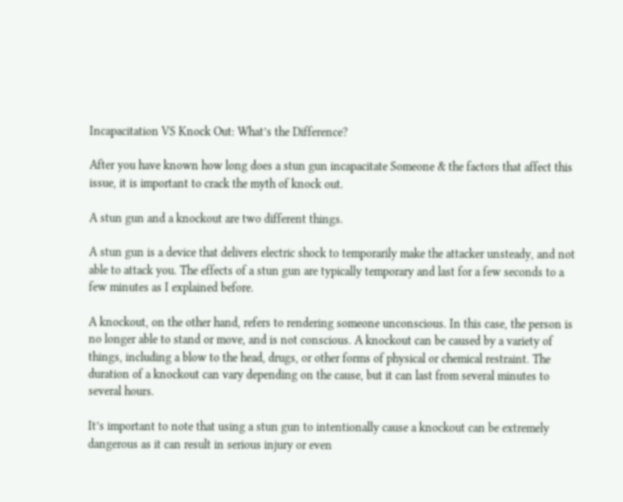Incapacitation VS Knock Out: What’s the Difference?

After you have known how long does a stun gun incapacitate Someone & the factors that affect this issue, it is important to crack the myth of knock out.

A stun gun and a knockout are two different things.

A stun gun is a device that delivers electric shock to temporarily make the attacker unsteady, and not able to attack you. The effects of a stun gun are typically temporary and last for a few seconds to a few minutes as I explained before.

A knockout, on the other hand, refers to rendering someone unconscious. In this case, the person is no longer able to stand or move, and is not conscious. A knockout can be caused by a variety of things, including a blow to the head, drugs, or other forms of physical or chemical restraint. The duration of a knockout can vary depending on the cause, but it can last from several minutes to several hours.

It’s important to note that using a stun gun to intentionally cause a knockout can be extremely dangerous as it can result in serious injury or even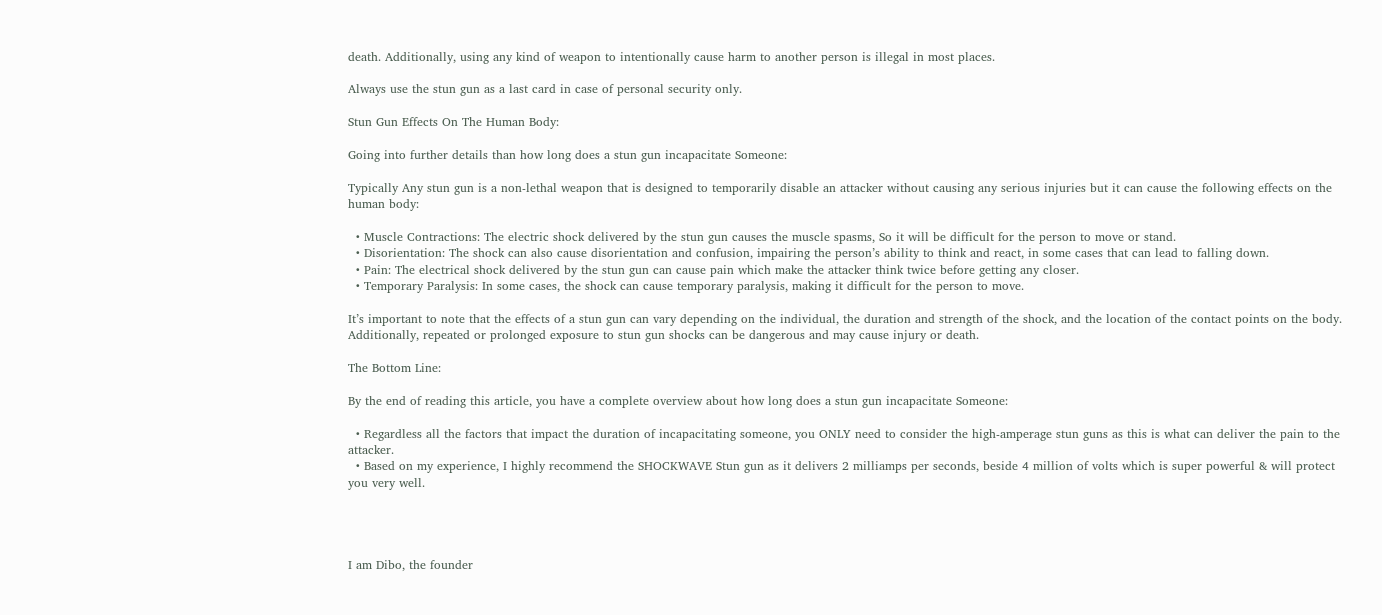death. Additionally, using any kind of weapon to intentionally cause harm to another person is illegal in most places.

Always use the stun gun as a last card in case of personal security only.

Stun Gun Effects On The Human Body:

Going into further details than how long does a stun gun incapacitate Someone:

Typically Any stun gun is a non-lethal weapon that is designed to temporarily disable an attacker without causing any serious injuries but it can cause the following effects on the human body:

  • Muscle Contractions: The electric shock delivered by the stun gun causes the muscle spasms, So it will be difficult for the person to move or stand.
  • Disorientation: The shock can also cause disorientation and confusion, impairing the person’s ability to think and react, in some cases that can lead to falling down.
  • Pain: The electrical shock delivered by the stun gun can cause pain which make the attacker think twice before getting any closer.
  • Temporary Paralysis: In some cases, the shock can cause temporary paralysis, making it difficult for the person to move.

It’s important to note that the effects of a stun gun can vary depending on the individual, the duration and strength of the shock, and the location of the contact points on the body. Additionally, repeated or prolonged exposure to stun gun shocks can be dangerous and may cause injury or death.

The Bottom Line:

By the end of reading this article, you have a complete overview about how long does a stun gun incapacitate Someone:

  • Regardless all the factors that impact the duration of incapacitating someone, you ONLY need to consider the high-amperage stun guns as this is what can deliver the pain to the attacker.
  • Based on my experience, I highly recommend the SHOCKWAVE Stun gun as it delivers 2 milliamps per seconds, beside 4 million of volts which is super powerful & will protect you very well.




I am Dibo, the founder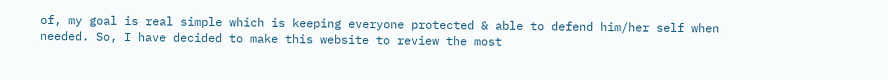of, my goal is real simple which is keeping everyone protected & able to defend him/her self when needed. So, I have decided to make this website to review the most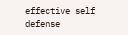effective self defense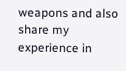weapons and also share my experience in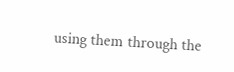using them through the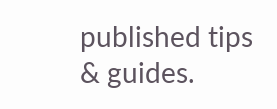published tips & guides.